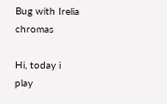Bug with Irelia chromas

Hi, today i play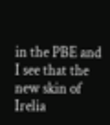in the PBE and I see that the new skin of Irelia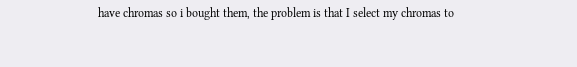have chromas so i bought them, the problem is that I select my chromas to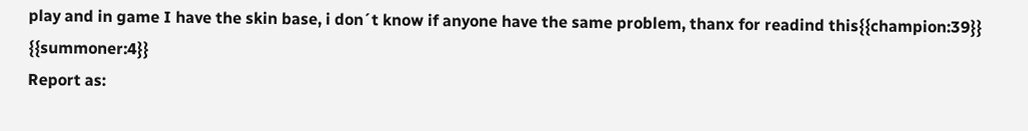play and in game I have the skin base, i don´t know if anyone have the same problem, thanx for readind this{{champion:39}} {{summoner:4}}
Report as: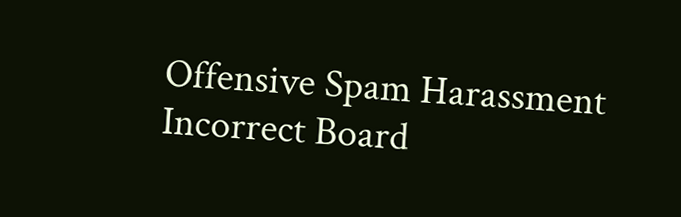Offensive Spam Harassment Incorrect Board